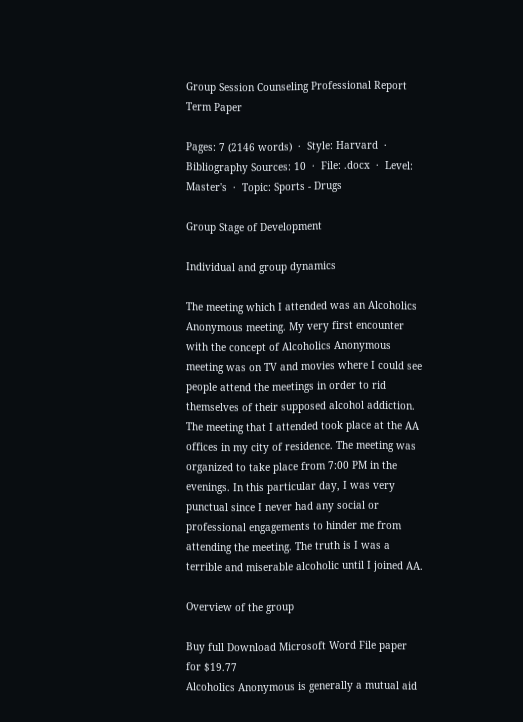Group Session Counseling Professional Report Term Paper

Pages: 7 (2146 words)  ·  Style: Harvard  ·  Bibliography Sources: 10  ·  File: .docx  ·  Level: Master's  ·  Topic: Sports - Drugs

Group Stage of Development

Individual and group dynamics

The meeting which I attended was an Alcoholics Anonymous meeting. My very first encounter with the concept of Alcoholics Anonymous meeting was on TV and movies where I could see people attend the meetings in order to rid themselves of their supposed alcohol addiction. The meeting that I attended took place at the AA offices in my city of residence. The meeting was organized to take place from 7:00 PM in the evenings. In this particular day, I was very punctual since I never had any social or professional engagements to hinder me from attending the meeting. The truth is I was a terrible and miserable alcoholic until I joined AA.

Overview of the group

Buy full Download Microsoft Word File paper
for $19.77
Alcoholics Anonymous is generally a mutual aid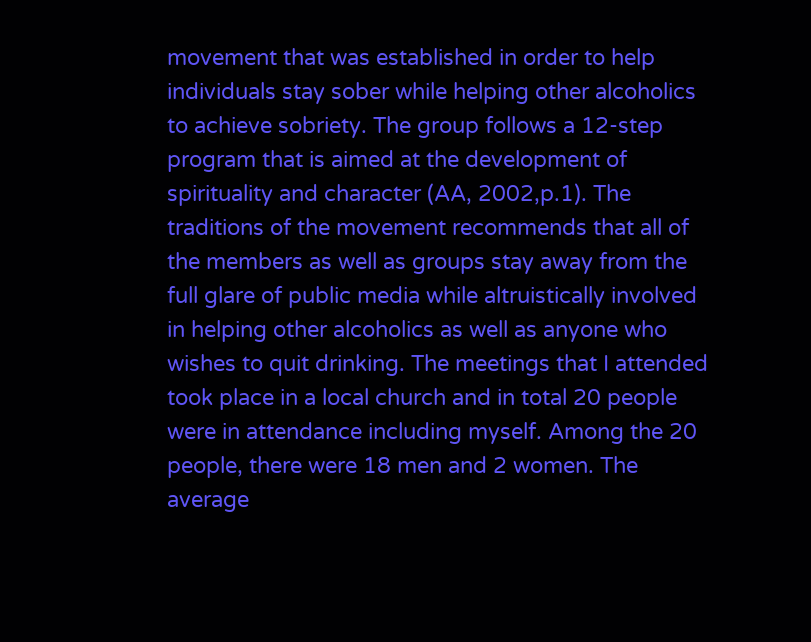movement that was established in order to help individuals stay sober while helping other alcoholics to achieve sobriety. The group follows a 12-step program that is aimed at the development of spirituality and character (AA, 2002,p.1). The traditions of the movement recommends that all of the members as well as groups stay away from the full glare of public media while altruistically involved in helping other alcoholics as well as anyone who wishes to quit drinking. The meetings that I attended took place in a local church and in total 20 people were in attendance including myself. Among the 20 people, there were 18 men and 2 women. The average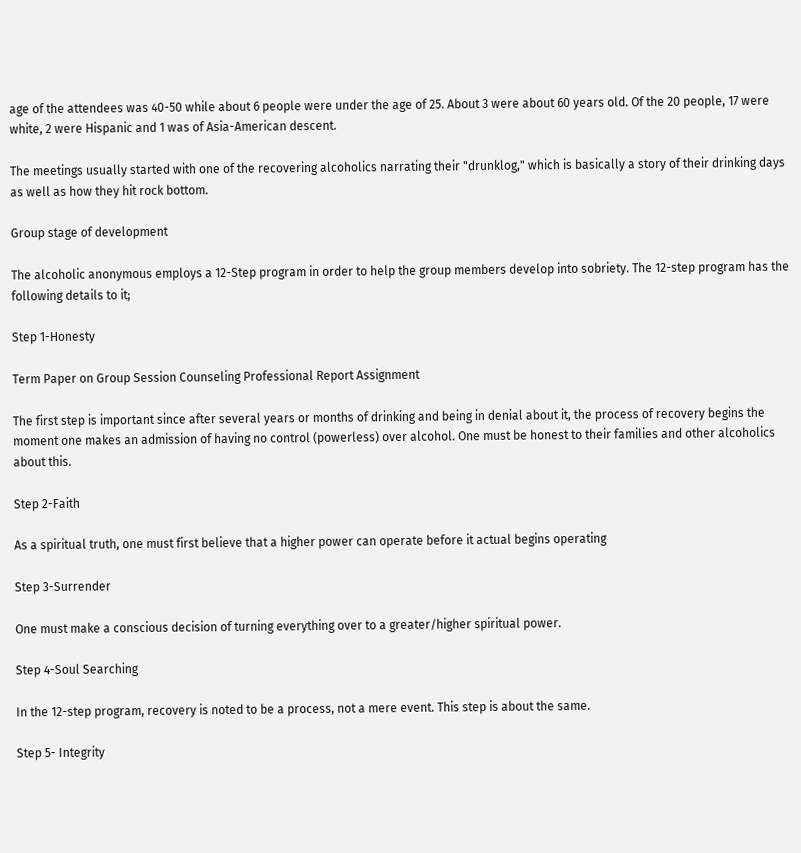age of the attendees was 40-50 while about 6 people were under the age of 25. About 3 were about 60 years old. Of the 20 people, 17 were white, 2 were Hispanic and 1 was of Asia-American descent.

The meetings usually started with one of the recovering alcoholics narrating their "drunklog," which is basically a story of their drinking days as well as how they hit rock bottom.

Group stage of development

The alcoholic anonymous employs a 12-Step program in order to help the group members develop into sobriety. The 12-step program has the following details to it;

Step 1-Honesty

Term Paper on Group Session Counseling Professional Report Assignment

The first step is important since after several years or months of drinking and being in denial about it, the process of recovery begins the moment one makes an admission of having no control (powerless) over alcohol. One must be honest to their families and other alcoholics about this.

Step 2-Faith

As a spiritual truth, one must first believe that a higher power can operate before it actual begins operating

Step 3-Surrender

One must make a conscious decision of turning everything over to a greater/higher spiritual power.

Step 4-Soul Searching

In the 12-step program, recovery is noted to be a process, not a mere event. This step is about the same.

Step 5- Integrity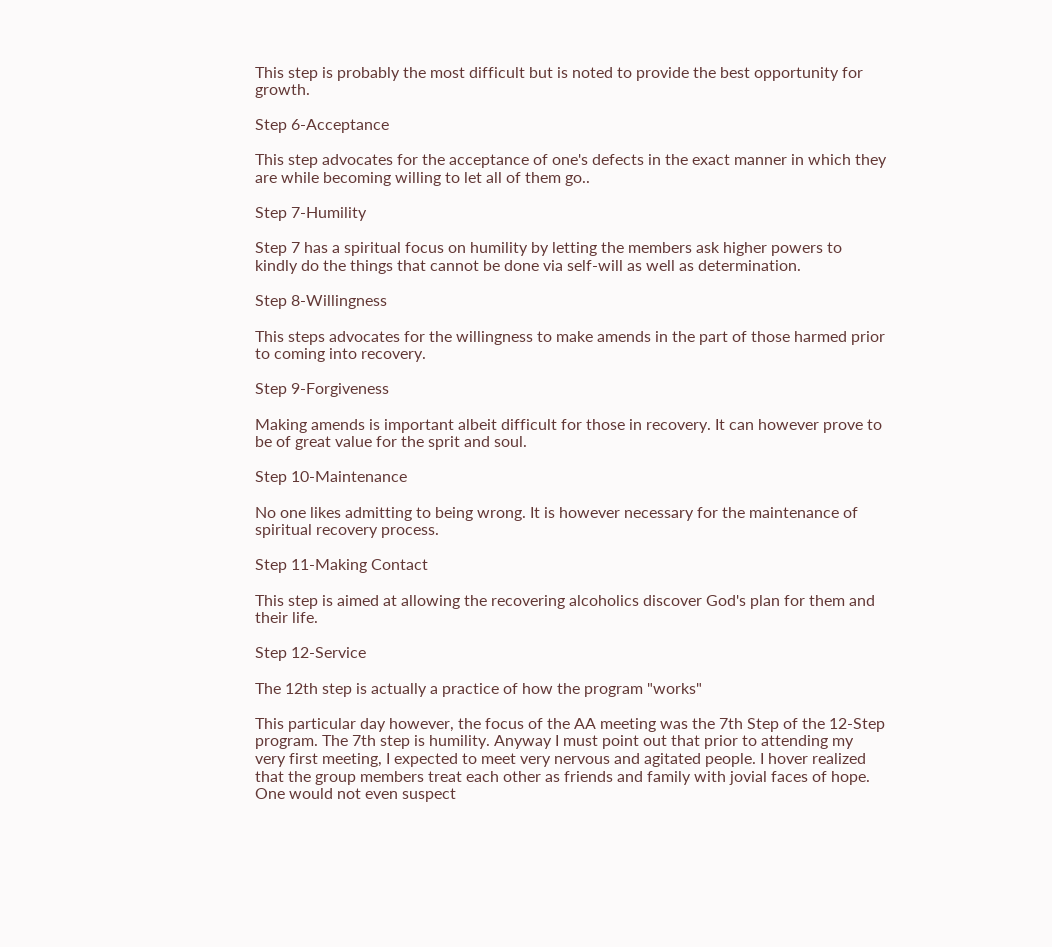This step is probably the most difficult but is noted to provide the best opportunity for growth.

Step 6-Acceptance

This step advocates for the acceptance of one's defects in the exact manner in which they are while becoming willing to let all of them go..

Step 7-Humility

Step 7 has a spiritual focus on humility by letting the members ask higher powers to kindly do the things that cannot be done via self-will as well as determination.

Step 8-Willingness

This steps advocates for the willingness to make amends in the part of those harmed prior to coming into recovery.

Step 9-Forgiveness

Making amends is important albeit difficult for those in recovery. It can however prove to be of great value for the sprit and soul.

Step 10-Maintenance

No one likes admitting to being wrong. It is however necessary for the maintenance of spiritual recovery process.

Step 11-Making Contact

This step is aimed at allowing the recovering alcoholics discover God's plan for them and their life.

Step 12-Service

The 12th step is actually a practice of how the program "works"

This particular day however, the focus of the AA meeting was the 7th Step of the 12-Step program. The 7th step is humility. Anyway I must point out that prior to attending my very first meeting, I expected to meet very nervous and agitated people. I hover realized that the group members treat each other as friends and family with jovial faces of hope. One would not even suspect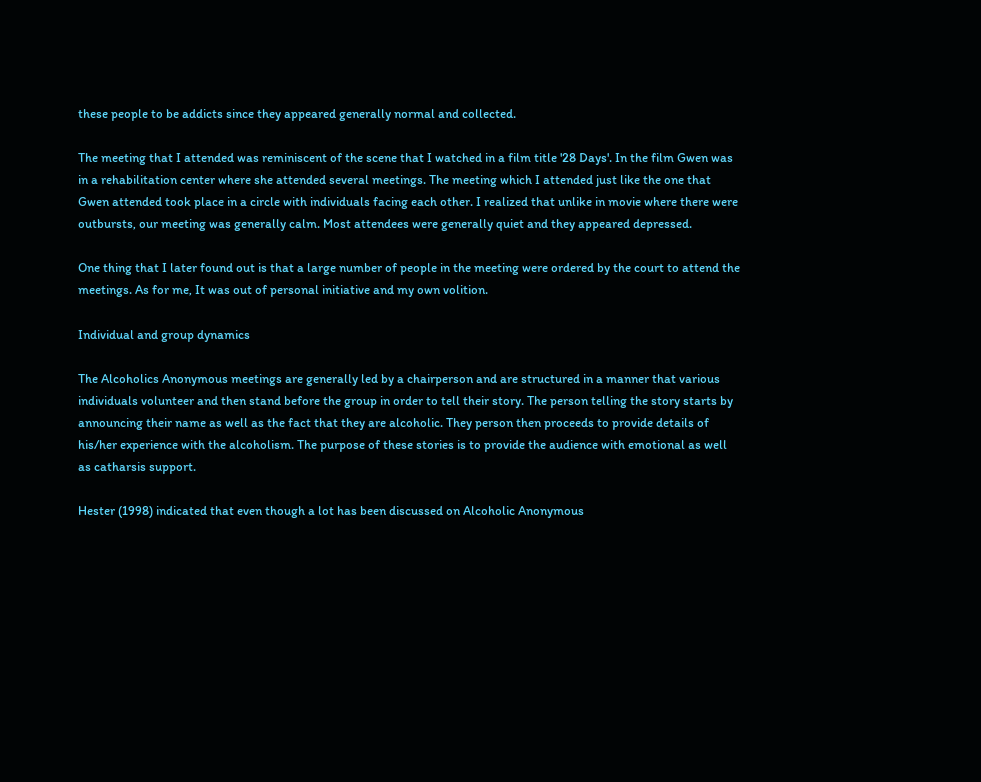these people to be addicts since they appeared generally normal and collected.

The meeting that I attended was reminiscent of the scene that I watched in a film title '28 Days'. In the film Gwen was in a rehabilitation center where she attended several meetings. The meeting which I attended just like the one that Gwen attended took place in a circle with individuals facing each other. I realized that unlike in movie where there were outbursts, our meeting was generally calm. Most attendees were generally quiet and they appeared depressed.

One thing that I later found out is that a large number of people in the meeting were ordered by the court to attend the meetings. As for me, It was out of personal initiative and my own volition.

Individual and group dynamics

The Alcoholics Anonymous meetings are generally led by a chairperson and are structured in a manner that various individuals volunteer and then stand before the group in order to tell their story. The person telling the story starts by announcing their name as well as the fact that they are alcoholic. They person then proceeds to provide details of his/her experience with the alcoholism. The purpose of these stories is to provide the audience with emotional as well as catharsis support.

Hester (1998) indicated that even though a lot has been discussed on Alcoholic Anonymous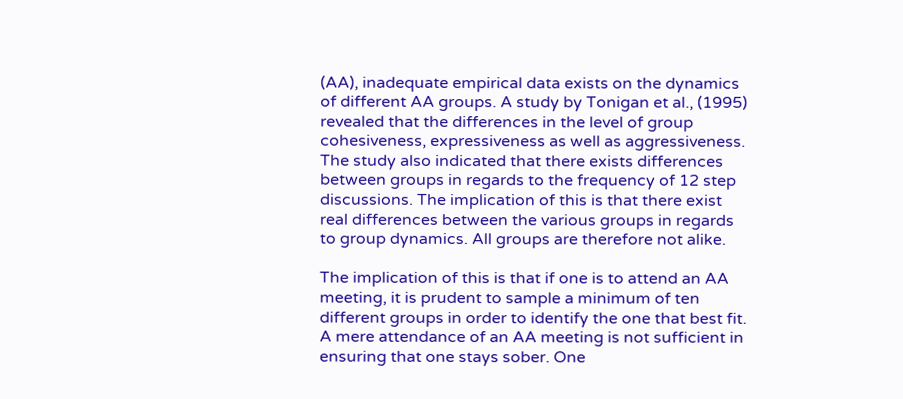(AA), inadequate empirical data exists on the dynamics of different AA groups. A study by Tonigan et al., (1995) revealed that the differences in the level of group cohesiveness, expressiveness as well as aggressiveness. The study also indicated that there exists differences between groups in regards to the frequency of 12 step discussions. The implication of this is that there exist real differences between the various groups in regards to group dynamics. All groups are therefore not alike.

The implication of this is that if one is to attend an AA meeting, it is prudent to sample a minimum of ten different groups in order to identify the one that best fit. A mere attendance of an AA meeting is not sufficient in ensuring that one stays sober. One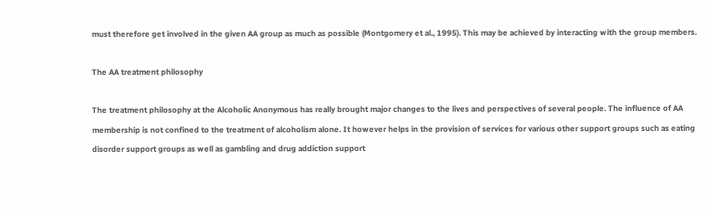must therefore get involved in the given AA group as much as possible (Montgomery et al., 1995). This may be achieved by interacting with the group members.

The AA treatment philosophy

The treatment philosophy at the Alcoholic Anonymous has really brought major changes to the lives and perspectives of several people. The influence of AA membership is not confined to the treatment of alcoholism alone. It however helps in the provision of services for various other support groups such as eating disorder support groups as well as gambling and drug addiction support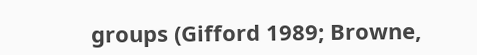groups (Gifford 1989; Browne,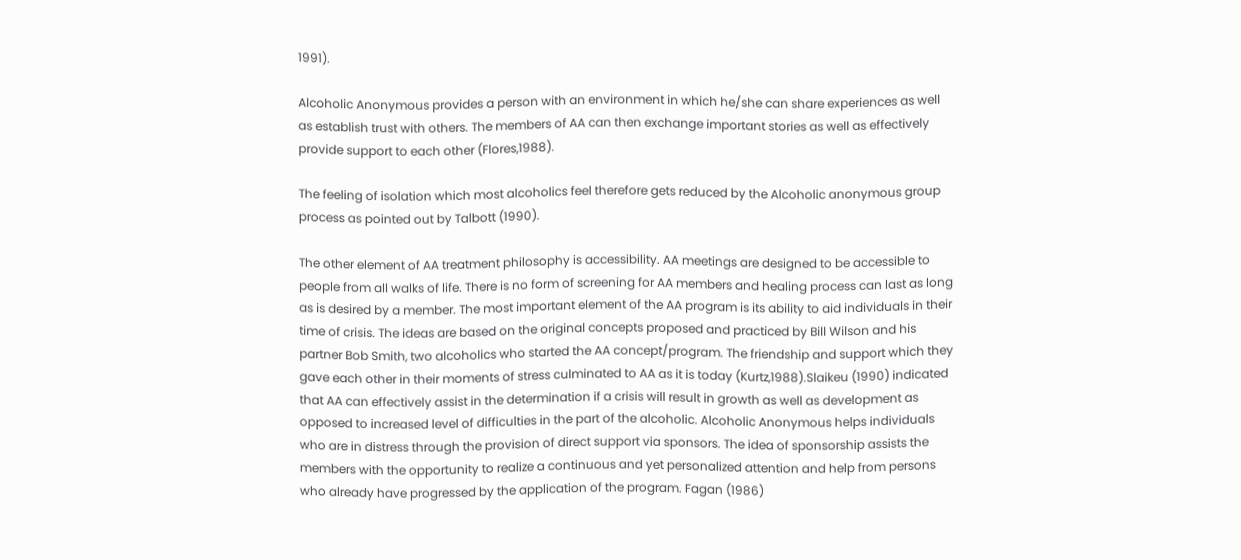1991).

Alcoholic Anonymous provides a person with an environment in which he/she can share experiences as well as establish trust with others. The members of AA can then exchange important stories as well as effectively provide support to each other (Flores,1988).

The feeling of isolation which most alcoholics feel therefore gets reduced by the Alcoholic anonymous group process as pointed out by Talbott (1990).

The other element of AA treatment philosophy is accessibility. AA meetings are designed to be accessible to people from all walks of life. There is no form of screening for AA members and healing process can last as long as is desired by a member. The most important element of the AA program is its ability to aid individuals in their time of crisis. The ideas are based on the original concepts proposed and practiced by Bill Wilson and his partner Bob Smith, two alcoholics who started the AA concept/program. The friendship and support which they gave each other in their moments of stress culminated to AA as it is today (Kurtz,1988).Slaikeu (1990) indicated that AA can effectively assist in the determination if a crisis will result in growth as well as development as opposed to increased level of difficulties in the part of the alcoholic. Alcoholic Anonymous helps individuals who are in distress through the provision of direct support via sponsors. The idea of sponsorship assists the members with the opportunity to realize a continuous and yet personalized attention and help from persons who already have progressed by the application of the program. Fagan (1986)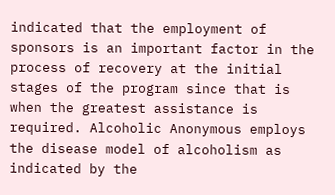indicated that the employment of sponsors is an important factor in the process of recovery at the initial stages of the program since that is when the greatest assistance is required. Alcoholic Anonymous employs the disease model of alcoholism as indicated by the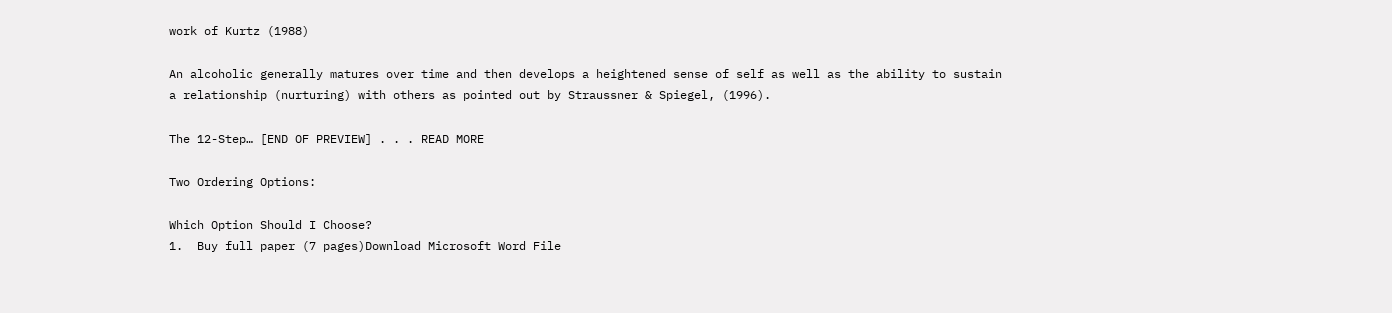work of Kurtz (1988)

An alcoholic generally matures over time and then develops a heightened sense of self as well as the ability to sustain a relationship (nurturing) with others as pointed out by Straussner & Spiegel, (1996).

The 12-Step… [END OF PREVIEW] . . . READ MORE

Two Ordering Options:

Which Option Should I Choose?
1.  Buy full paper (7 pages)Download Microsoft Word File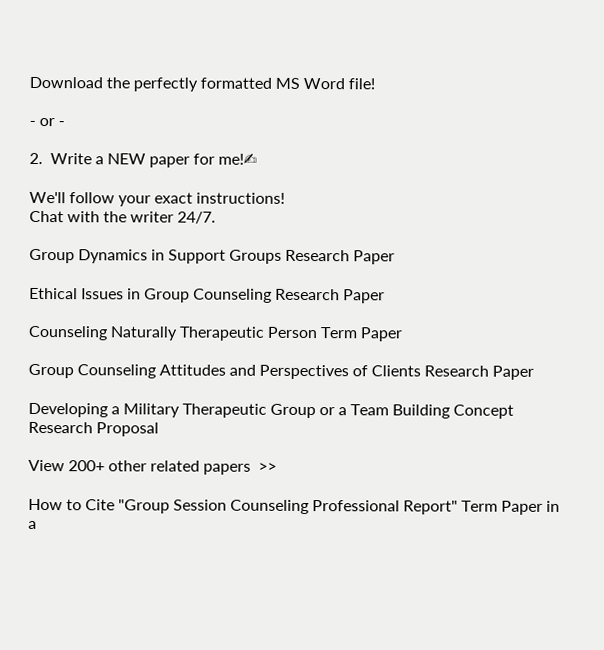Download the perfectly formatted MS Word file!

- or -

2.  Write a NEW paper for me!✍

We'll follow your exact instructions!
Chat with the writer 24/7.

Group Dynamics in Support Groups Research Paper

Ethical Issues in Group Counseling Research Paper

Counseling Naturally Therapeutic Person Term Paper

Group Counseling Attitudes and Perspectives of Clients Research Paper

Developing a Military Therapeutic Group or a Team Building Concept Research Proposal

View 200+ other related papers  >>

How to Cite "Group Session Counseling Professional Report" Term Paper in a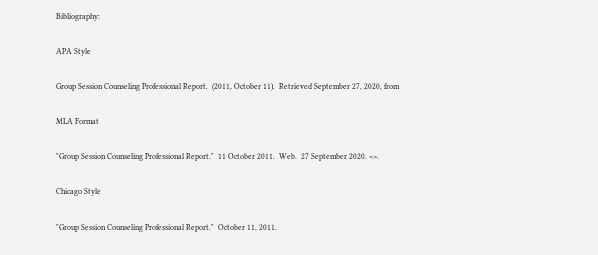Bibliography:

APA Style

Group Session Counseling Professional Report.  (2011, October 11).  Retrieved September 27, 2020, from

MLA Format

"Group Session Counseling Professional Report."  11 October 2011.  Web.  27 September 2020. <>.

Chicago Style

"Group Session Counseling Professional Report."  October 11, 2011.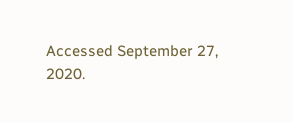Accessed September 27, 2020.